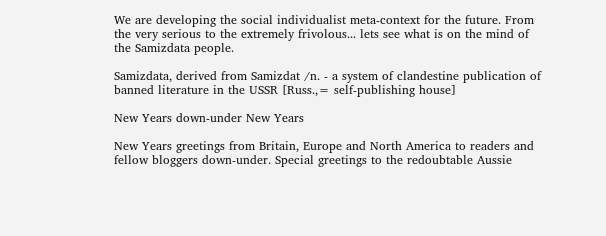We are developing the social individualist meta-context for the future. From the very serious to the extremely frivolous... lets see what is on the mind of the Samizdata people.

Samizdata, derived from Samizdat /n. - a system of clandestine publication of banned literature in the USSR [Russ.,= self-publishing house]

New Years down-under New Years

New Years greetings from Britain, Europe and North America to readers and fellow bloggers down-under. Special greetings to the redoubtable Aussie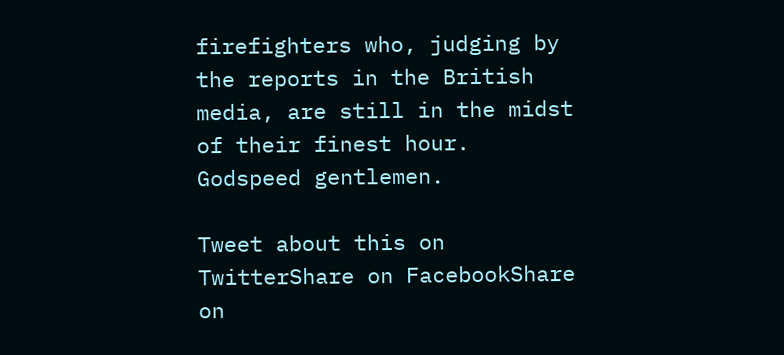firefighters who, judging by the reports in the British media, are still in the midst of their finest hour. Godspeed gentlemen.

Tweet about this on TwitterShare on FacebookShare on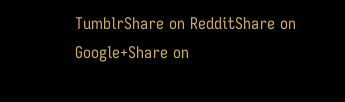TumblrShare on RedditShare on Google+Share on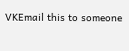VKEmail this to someone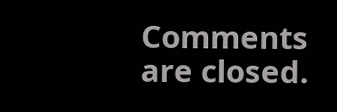Comments are closed.